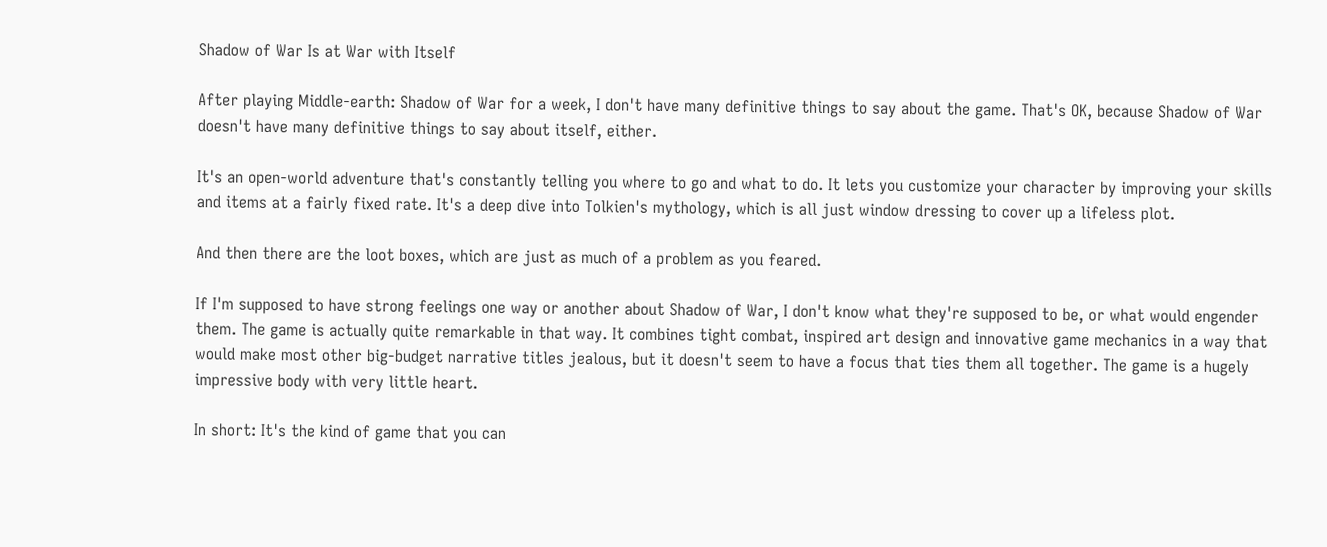Shadow of War Is at War with Itself

After playing Middle-earth: Shadow of War for a week, I don't have many definitive things to say about the game. That's OK, because Shadow of War doesn't have many definitive things to say about itself, either.

It's an open-world adventure that's constantly telling you where to go and what to do. It lets you customize your character by improving your skills and items at a fairly fixed rate. It's a deep dive into Tolkien's mythology, which is all just window dressing to cover up a lifeless plot.

And then there are the loot boxes, which are just as much of a problem as you feared.

If I'm supposed to have strong feelings one way or another about Shadow of War, I don't know what they're supposed to be, or what would engender them. The game is actually quite remarkable in that way. It combines tight combat, inspired art design and innovative game mechanics in a way that would make most other big-budget narrative titles jealous, but it doesn't seem to have a focus that ties them all together. The game is a hugely impressive body with very little heart.

In short: It's the kind of game that you can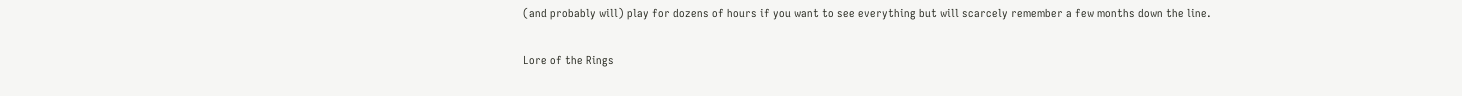(and probably will) play for dozens of hours if you want to see everything but will scarcely remember a few months down the line.

Lore of the Rings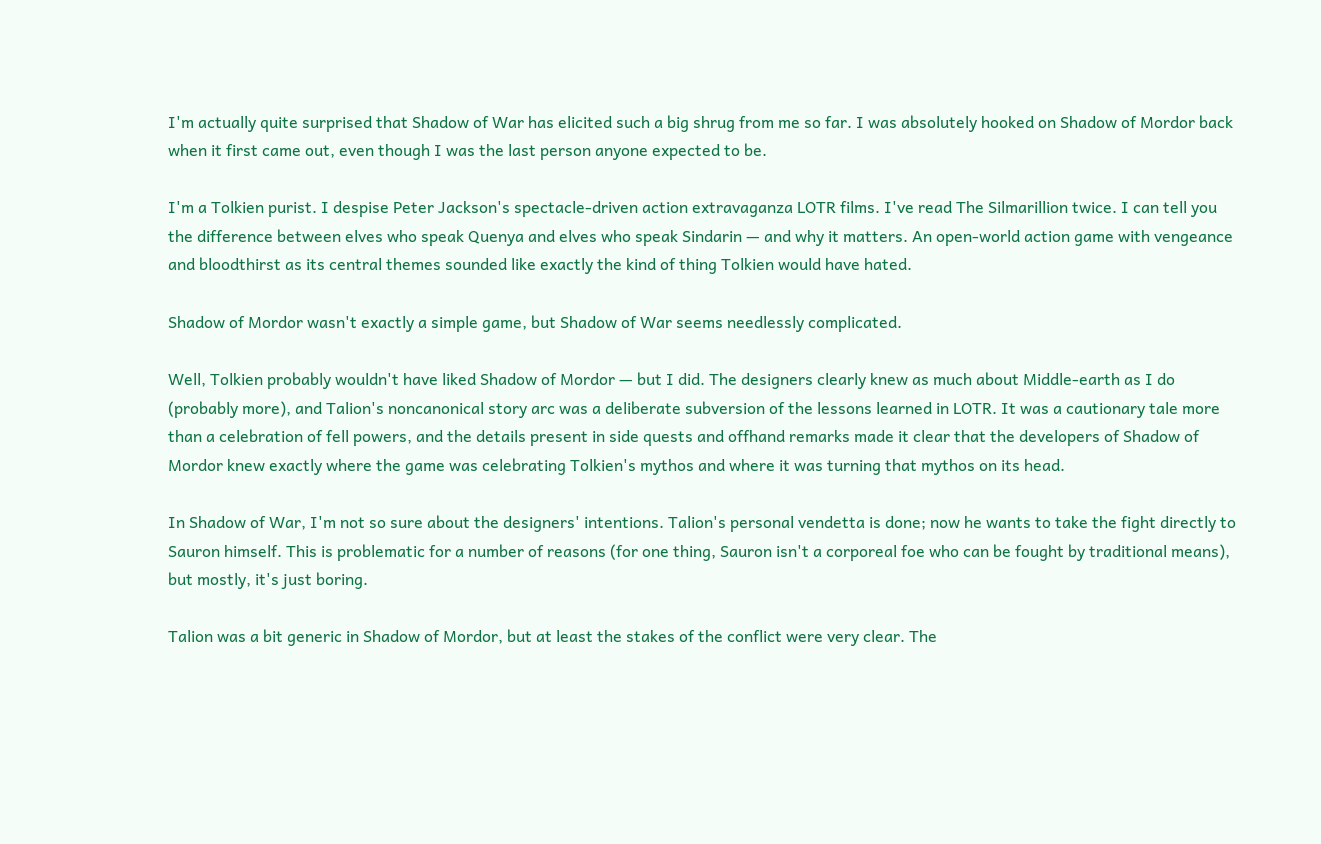I'm actually quite surprised that Shadow of War has elicited such a big shrug from me so far. I was absolutely hooked on Shadow of Mordor back when it first came out, even though I was the last person anyone expected to be.

I'm a Tolkien purist. I despise Peter Jackson's spectacle-driven action extravaganza LOTR films. I've read The Silmarillion twice. I can tell you the difference between elves who speak Quenya and elves who speak Sindarin — and why it matters. An open-world action game with vengeance and bloodthirst as its central themes sounded like exactly the kind of thing Tolkien would have hated.

Shadow of Mordor wasn't exactly a simple game, but Shadow of War seems needlessly complicated.

Well, Tolkien probably wouldn't have liked Shadow of Mordor — but I did. The designers clearly knew as much about Middle-earth as I do (probably more), and Talion's noncanonical story arc was a deliberate subversion of the lessons learned in LOTR. It was a cautionary tale more than a celebration of fell powers, and the details present in side quests and offhand remarks made it clear that the developers of Shadow of Mordor knew exactly where the game was celebrating Tolkien's mythos and where it was turning that mythos on its head.

In Shadow of War, I'm not so sure about the designers' intentions. Talion's personal vendetta is done; now he wants to take the fight directly to Sauron himself. This is problematic for a number of reasons (for one thing, Sauron isn't a corporeal foe who can be fought by traditional means), but mostly, it's just boring.

Talion was a bit generic in Shadow of Mordor, but at least the stakes of the conflict were very clear. The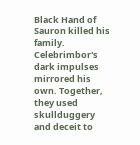Black Hand of Sauron killed his family. Celebrimbor's dark impulses mirrored his own. Together, they used skullduggery and deceit to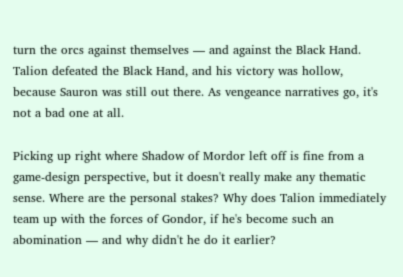turn the orcs against themselves — and against the Black Hand. Talion defeated the Black Hand, and his victory was hollow, because Sauron was still out there. As vengeance narratives go, it's not a bad one at all.

Picking up right where Shadow of Mordor left off is fine from a game-design perspective, but it doesn't really make any thematic sense. Where are the personal stakes? Why does Talion immediately team up with the forces of Gondor, if he's become such an abomination — and why didn't he do it earlier?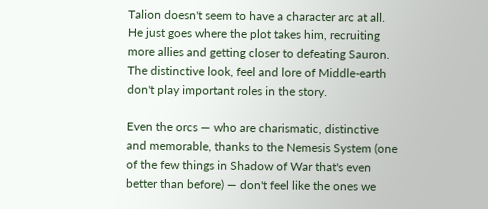Talion doesn't seem to have a character arc at all. He just goes where the plot takes him, recruiting more allies and getting closer to defeating Sauron. The distinctive look, feel and lore of Middle-earth don't play important roles in the story.

Even the orcs — who are charismatic, distinctive and memorable, thanks to the Nemesis System (one of the few things in Shadow of War that's even better than before) — don't feel like the ones we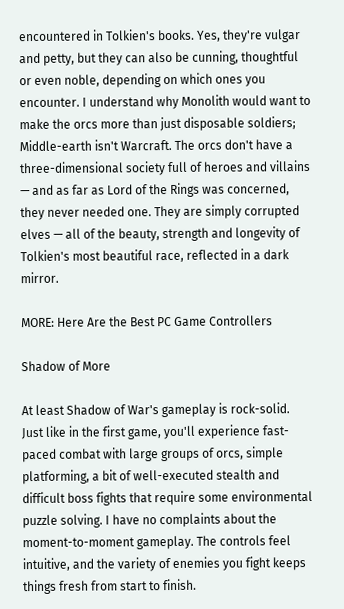encountered in Tolkien's books. Yes, they're vulgar and petty, but they can also be cunning, thoughtful or even noble, depending on which ones you encounter. I understand why Monolith would want to make the orcs more than just disposable soldiers; Middle-earth isn't Warcraft. The orcs don't have a three-dimensional society full of heroes and villains — and as far as Lord of the Rings was concerned, they never needed one. They are simply corrupted elves — all of the beauty, strength and longevity of Tolkien's most beautiful race, reflected in a dark mirror.

MORE: Here Are the Best PC Game Controllers

Shadow of More

At least Shadow of War's gameplay is rock-solid. Just like in the first game, you'll experience fast-paced combat with large groups of orcs, simple platforming, a bit of well-executed stealth and difficult boss fights that require some environmental puzzle solving. I have no complaints about the moment-to-moment gameplay. The controls feel intuitive, and the variety of enemies you fight keeps things fresh from start to finish.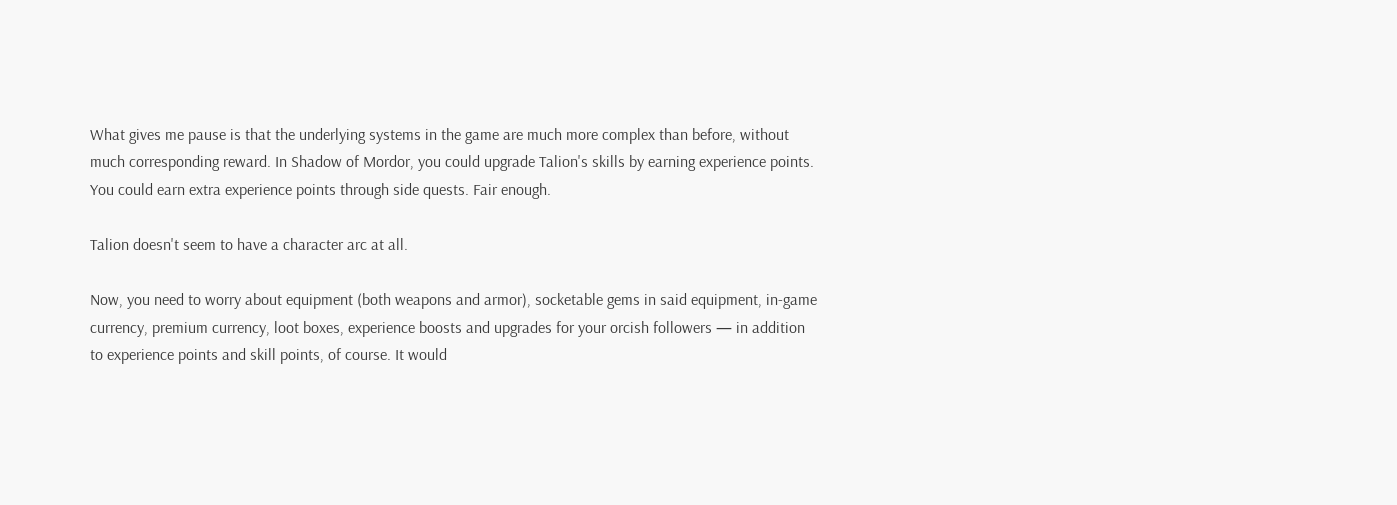What gives me pause is that the underlying systems in the game are much more complex than before, without much corresponding reward. In Shadow of Mordor, you could upgrade Talion's skills by earning experience points. You could earn extra experience points through side quests. Fair enough.

Talion doesn't seem to have a character arc at all.

Now, you need to worry about equipment (both weapons and armor), socketable gems in said equipment, in-game currency, premium currency, loot boxes, experience boosts and upgrades for your orcish followers — in addition to experience points and skill points, of course. It would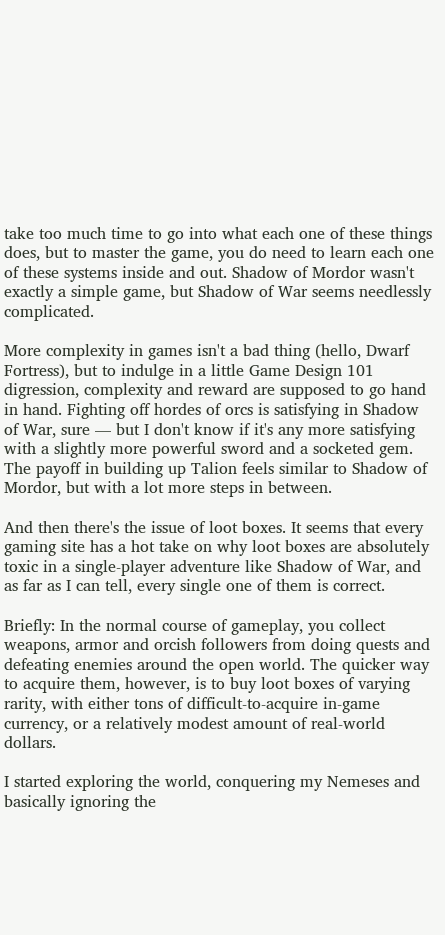take too much time to go into what each one of these things does, but to master the game, you do need to learn each one of these systems inside and out. Shadow of Mordor wasn't exactly a simple game, but Shadow of War seems needlessly complicated.

More complexity in games isn't a bad thing (hello, Dwarf Fortress), but to indulge in a little Game Design 101 digression, complexity and reward are supposed to go hand in hand. Fighting off hordes of orcs is satisfying in Shadow of War, sure — but I don't know if it's any more satisfying with a slightly more powerful sword and a socketed gem. The payoff in building up Talion feels similar to Shadow of Mordor, but with a lot more steps in between.

And then there's the issue of loot boxes. It seems that every gaming site has a hot take on why loot boxes are absolutely toxic in a single-player adventure like Shadow of War, and as far as I can tell, every single one of them is correct.

Briefly: In the normal course of gameplay, you collect weapons, armor and orcish followers from doing quests and defeating enemies around the open world. The quicker way to acquire them, however, is to buy loot boxes of varying rarity, with either tons of difficult-to-acquire in-game currency, or a relatively modest amount of real-world dollars.

I started exploring the world, conquering my Nemeses and basically ignoring the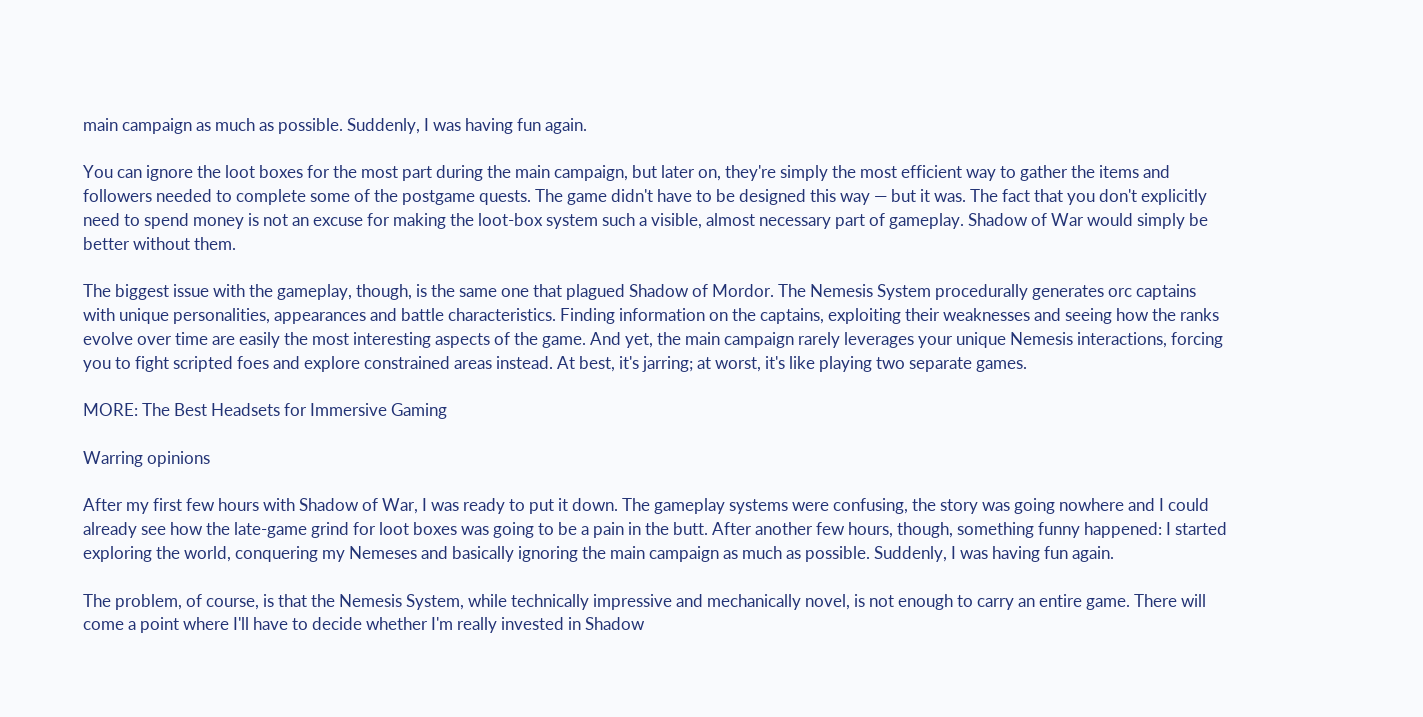main campaign as much as possible. Suddenly, I was having fun again.

You can ignore the loot boxes for the most part during the main campaign, but later on, they're simply the most efficient way to gather the items and followers needed to complete some of the postgame quests. The game didn't have to be designed this way — but it was. The fact that you don't explicitly need to spend money is not an excuse for making the loot-box system such a visible, almost necessary part of gameplay. Shadow of War would simply be better without them.

The biggest issue with the gameplay, though, is the same one that plagued Shadow of Mordor. The Nemesis System procedurally generates orc captains with unique personalities, appearances and battle characteristics. Finding information on the captains, exploiting their weaknesses and seeing how the ranks evolve over time are easily the most interesting aspects of the game. And yet, the main campaign rarely leverages your unique Nemesis interactions, forcing you to fight scripted foes and explore constrained areas instead. At best, it's jarring; at worst, it's like playing two separate games.

MORE: The Best Headsets for Immersive Gaming

Warring opinions

After my first few hours with Shadow of War, I was ready to put it down. The gameplay systems were confusing, the story was going nowhere and I could already see how the late-game grind for loot boxes was going to be a pain in the butt. After another few hours, though, something funny happened: I started exploring the world, conquering my Nemeses and basically ignoring the main campaign as much as possible. Suddenly, I was having fun again.

The problem, of course, is that the Nemesis System, while technically impressive and mechanically novel, is not enough to carry an entire game. There will come a point where I'll have to decide whether I'm really invested in Shadow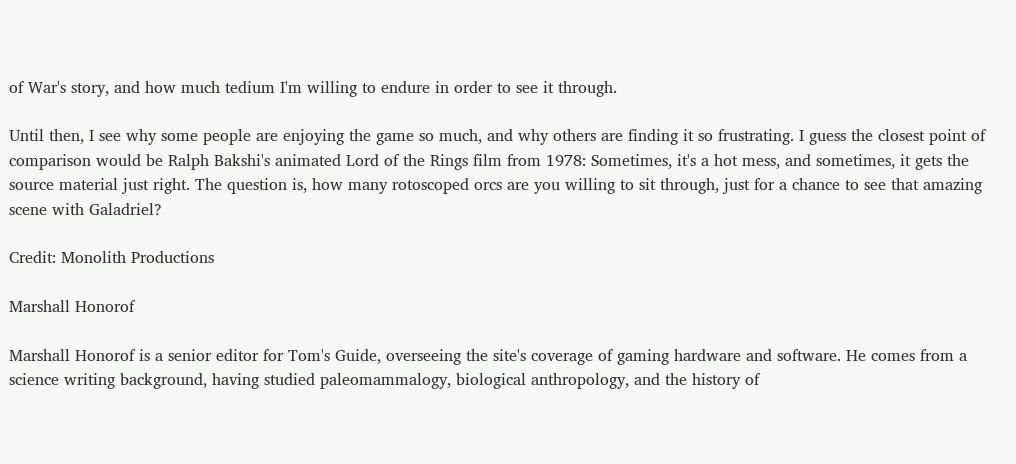of War's story, and how much tedium I'm willing to endure in order to see it through.

Until then, I see why some people are enjoying the game so much, and why others are finding it so frustrating. I guess the closest point of comparison would be Ralph Bakshi's animated Lord of the Rings film from 1978: Sometimes, it's a hot mess, and sometimes, it gets the source material just right. The question is, how many rotoscoped orcs are you willing to sit through, just for a chance to see that amazing scene with Galadriel?

Credit: Monolith Productions

Marshall Honorof

Marshall Honorof is a senior editor for Tom's Guide, overseeing the site's coverage of gaming hardware and software. He comes from a science writing background, having studied paleomammalogy, biological anthropology, and the history of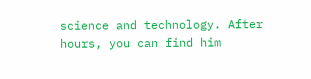science and technology. After hours, you can find him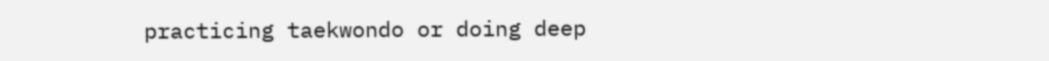practicing taekwondo or doing deep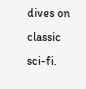dives on classic sci-fi.